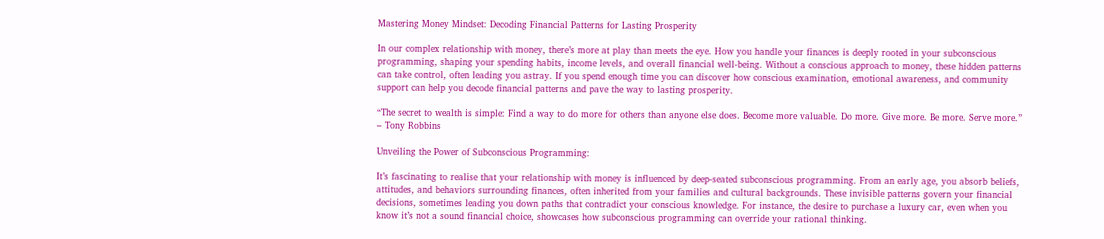Mastering Money Mindset: Decoding Financial Patterns for Lasting Prosperity

In our complex relationship with money, there’s more at play than meets the eye. How you handle your finances is deeply rooted in your subconscious programming, shaping your spending habits, income levels, and overall financial well-being. Without a conscious approach to money, these hidden patterns can take control, often leading you astray. If you spend enough time you can discover how conscious examination, emotional awareness, and community support can help you decode financial patterns and pave the way to lasting prosperity.

“The secret to wealth is simple: Find a way to do more for others than anyone else does. Become more valuable. Do more. Give more. Be more. Serve more.” – Tony Robbins

Unveiling the Power of Subconscious Programming:

It’s fascinating to realise that your relationship with money is influenced by deep-seated subconscious programming. From an early age, you absorb beliefs, attitudes, and behaviors surrounding finances, often inherited from your families and cultural backgrounds. These invisible patterns govern your financial decisions, sometimes leading you down paths that contradict your conscious knowledge. For instance, the desire to purchase a luxury car, even when you know it’s not a sound financial choice, showcases how subconscious programming can override your rational thinking.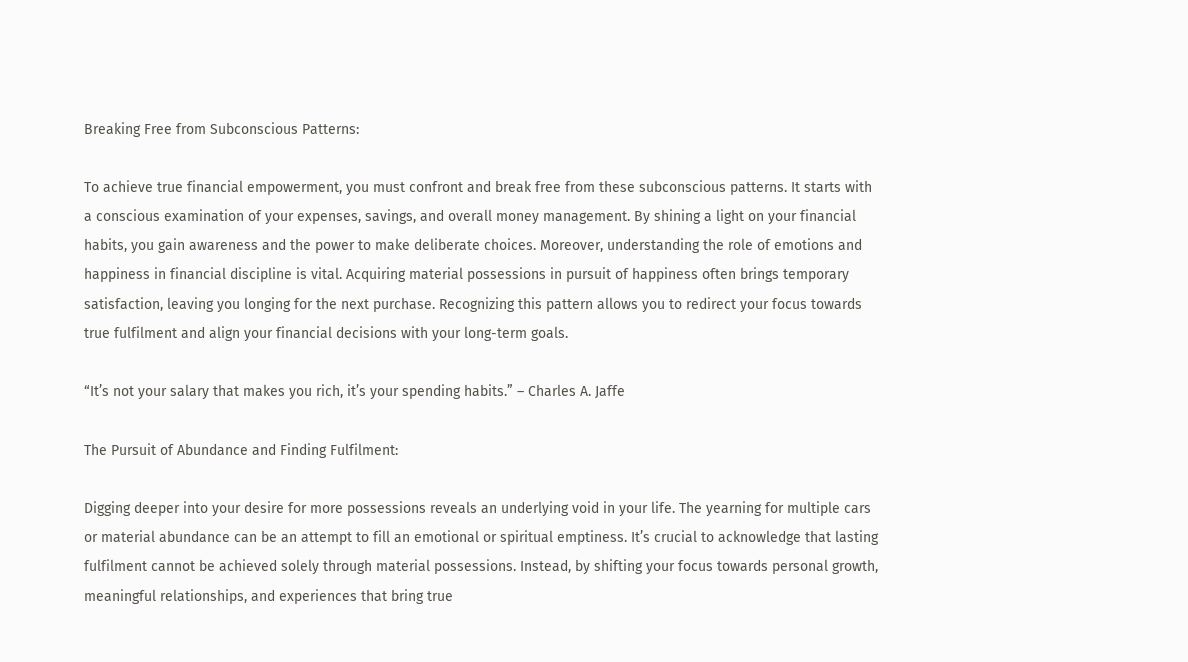Breaking Free from Subconscious Patterns:

To achieve true financial empowerment, you must confront and break free from these subconscious patterns. It starts with a conscious examination of your expenses, savings, and overall money management. By shining a light on your financial habits, you gain awareness and the power to make deliberate choices. Moreover, understanding the role of emotions and happiness in financial discipline is vital. Acquiring material possessions in pursuit of happiness often brings temporary satisfaction, leaving you longing for the next purchase. Recognizing this pattern allows you to redirect your focus towards true fulfilment and align your financial decisions with your long-term goals.

“It’s not your salary that makes you rich, it’s your spending habits.” – Charles A. Jaffe

The Pursuit of Abundance and Finding Fulfilment:

Digging deeper into your desire for more possessions reveals an underlying void in your life. The yearning for multiple cars or material abundance can be an attempt to fill an emotional or spiritual emptiness. It’s crucial to acknowledge that lasting fulfilment cannot be achieved solely through material possessions. Instead, by shifting your focus towards personal growth, meaningful relationships, and experiences that bring true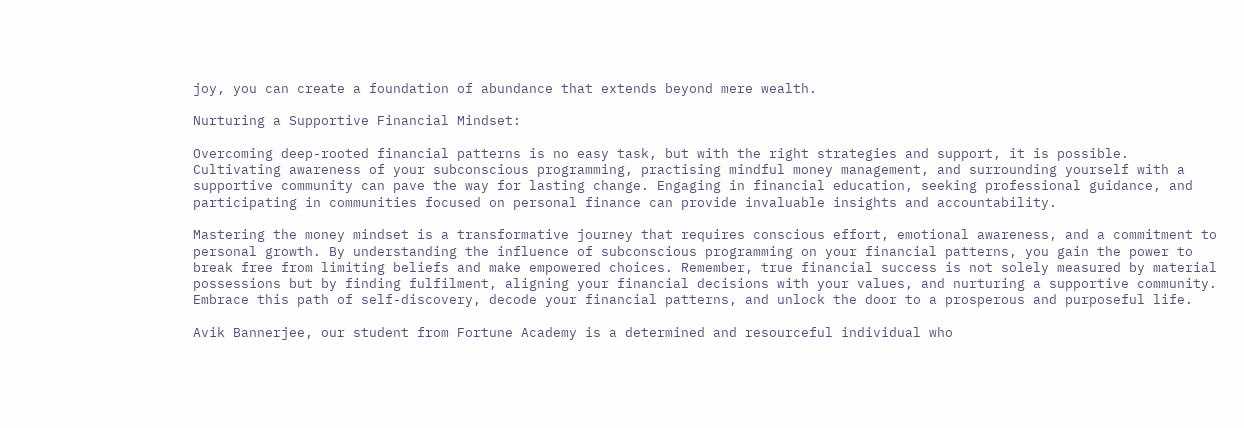joy, you can create a foundation of abundance that extends beyond mere wealth.

Nurturing a Supportive Financial Mindset:

Overcoming deep-rooted financial patterns is no easy task, but with the right strategies and support, it is possible. Cultivating awareness of your subconscious programming, practising mindful money management, and surrounding yourself with a supportive community can pave the way for lasting change. Engaging in financial education, seeking professional guidance, and participating in communities focused on personal finance can provide invaluable insights and accountability.

Mastering the money mindset is a transformative journey that requires conscious effort, emotional awareness, and a commitment to personal growth. By understanding the influence of subconscious programming on your financial patterns, you gain the power to break free from limiting beliefs and make empowered choices. Remember, true financial success is not solely measured by material possessions but by finding fulfilment, aligning your financial decisions with your values, and nurturing a supportive community. Embrace this path of self-discovery, decode your financial patterns, and unlock the door to a prosperous and purposeful life.

Avik Bannerjee, our student from Fortune Academy is a determined and resourceful individual who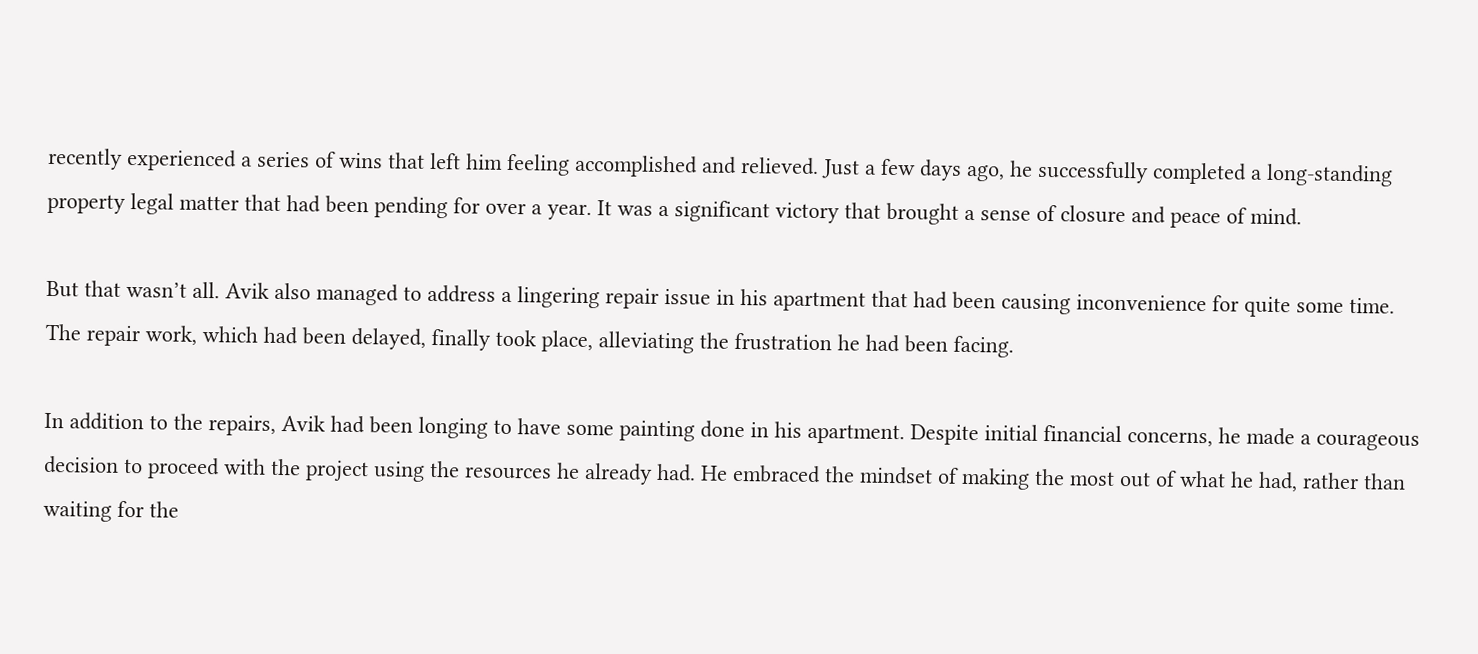recently experienced a series of wins that left him feeling accomplished and relieved. Just a few days ago, he successfully completed a long-standing property legal matter that had been pending for over a year. It was a significant victory that brought a sense of closure and peace of mind.

But that wasn’t all. Avik also managed to address a lingering repair issue in his apartment that had been causing inconvenience for quite some time. The repair work, which had been delayed, finally took place, alleviating the frustration he had been facing.

In addition to the repairs, Avik had been longing to have some painting done in his apartment. Despite initial financial concerns, he made a courageous decision to proceed with the project using the resources he already had. He embraced the mindset of making the most out of what he had, rather than waiting for the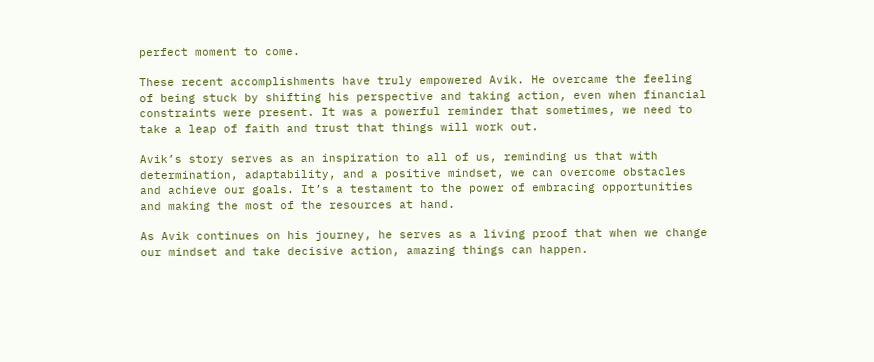perfect moment to come.

These recent accomplishments have truly empowered Avik. He overcame the feeling of being stuck by shifting his perspective and taking action, even when financial constraints were present. It was a powerful reminder that sometimes, we need to take a leap of faith and trust that things will work out.

Avik’s story serves as an inspiration to all of us, reminding us that with determination, adaptability, and a positive mindset, we can overcome obstacles and achieve our goals. It’s a testament to the power of embracing opportunities and making the most of the resources at hand.

As Avik continues on his journey, he serves as a living proof that when we change our mindset and take decisive action, amazing things can happen.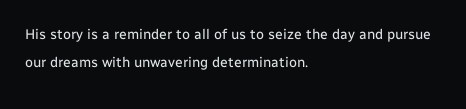His story is a reminder to all of us to seize the day and pursue our dreams with unwavering determination.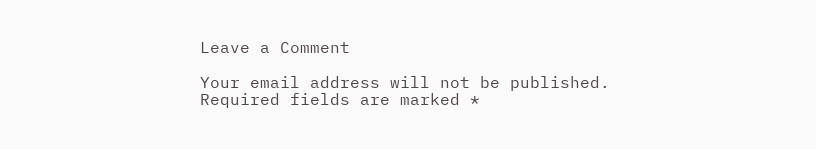Leave a Comment

Your email address will not be published. Required fields are marked *